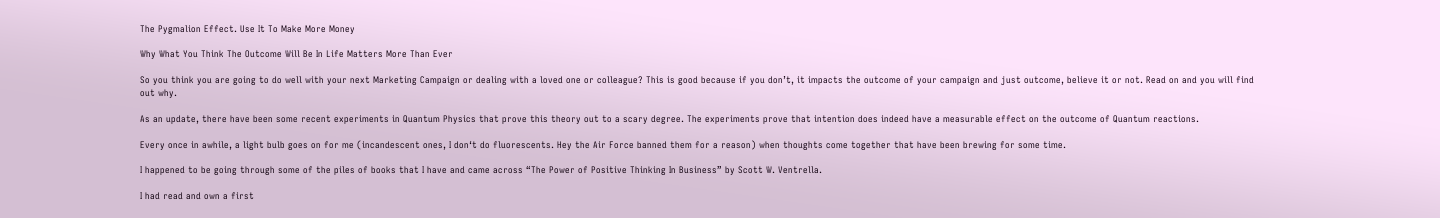The Pygmalion Effect. Use It To Make More Money

Why What You Think The Outcome Will Be In Life Matters More Than Ever

So you think you are going to do well with your next Marketing Campaign or dealing with a loved one or colleague? This is good because if you don’t, it impacts the outcome of your campaign and just outcome, believe it or not. Read on and you will find out why.

As an update, there have been some recent experiments in Quantum Physics that prove this theory out to a scary degree. The experiments prove that intention does indeed have a measurable effect on the outcome of Quantum reactions.

Every once in awhile, a light bulb goes on for me (incandescent ones, I don‘t do fluorescents. Hey the Air Force banned them for a reason) when thoughts come together that have been brewing for some time.

I happened to be going through some of the piles of books that I have and came across “The Power of Positive Thinking In Business” by Scott W. Ventrella.

I had read and own a first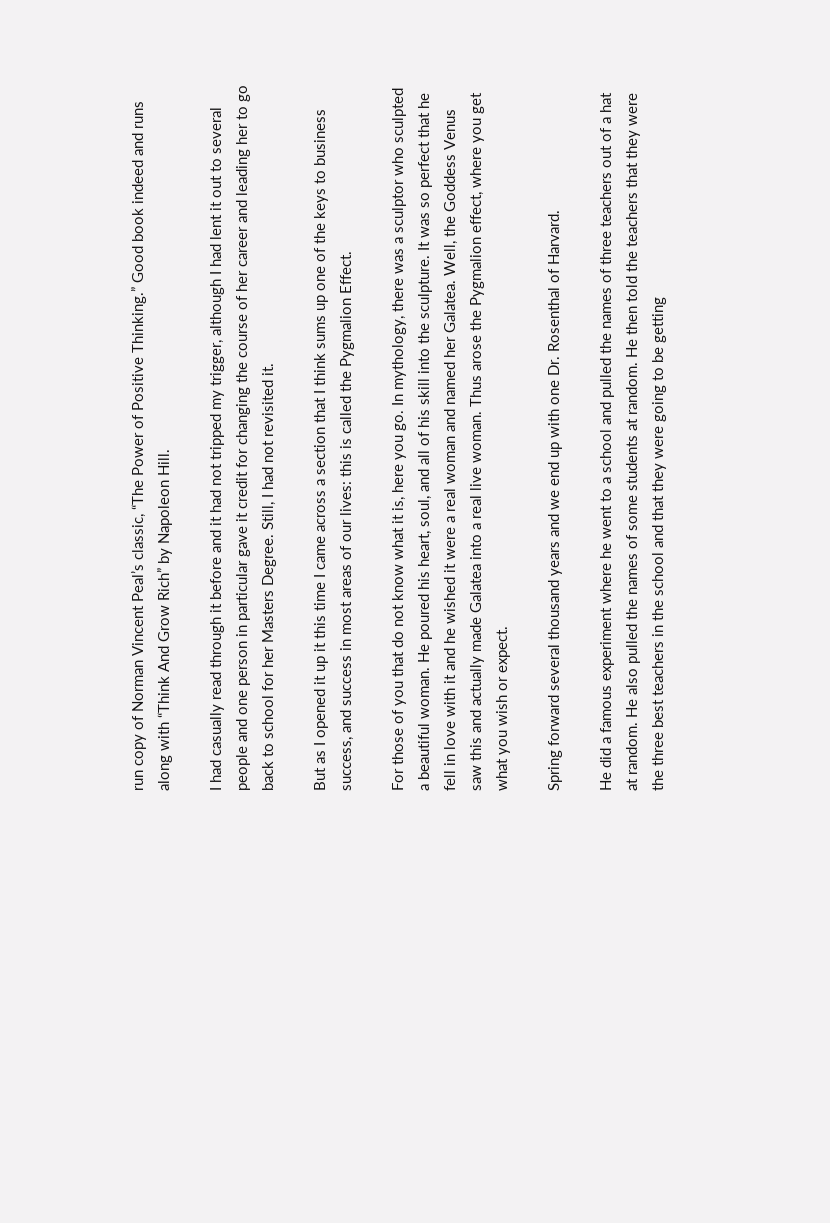run copy of Norman Vincent Peal’s classic, “The Power of Positive Thinking.” Good book indeed and runs along with “Think And Grow Rich” by Napoleon Hill.

I had casually read through it before and it had not tripped my trigger, although I had lent it out to several people and one person in particular gave it credit for changing the course of her career and leading her to go back to school for her Masters Degree. Still, I had not revisited it.

But as I opened it up it this time I came across a section that I think sums up one of the keys to business success, and success in most areas of our lives: this is called the Pygmalion Effect.

For those of you that do not know what it is, here you go. In mythology, there was a sculptor who sculpted a beautiful woman. He poured his heart, soul, and all of his skill into the sculpture. It was so perfect that he fell in love with it and he wished it were a real woman and named her Galatea. Well, the Goddess Venus saw this and actually made Galatea into a real live woman. Thus arose the Pygmalion effect, where you get what you wish or expect.

Spring forward several thousand years and we end up with one Dr. Rosenthal of Harvard.

He did a famous experiment where he went to a school and pulled the names of three teachers out of a hat at random. He also pulled the names of some students at random. He then told the teachers that they were the three best teachers in the school and that they were going to be getting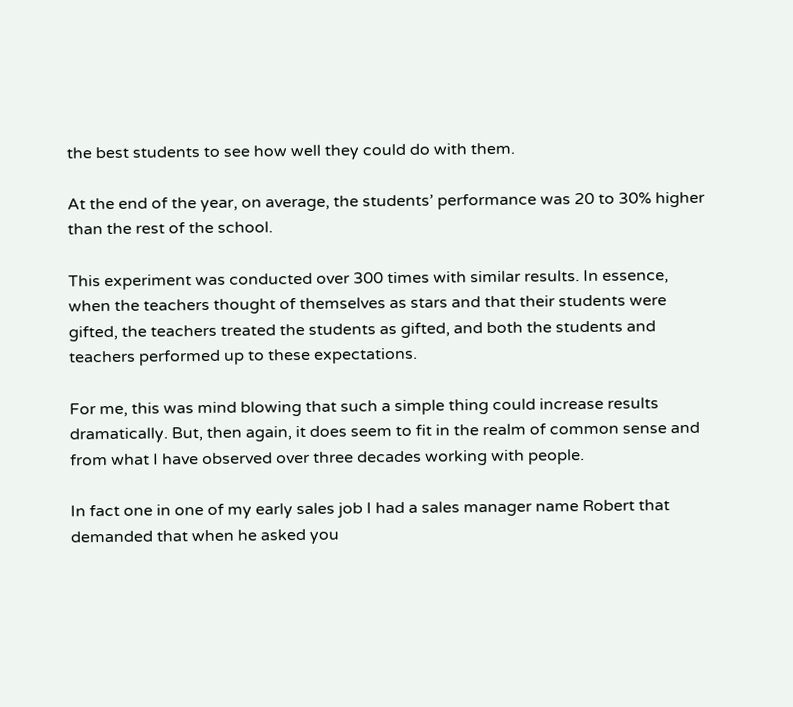the best students to see how well they could do with them.

At the end of the year, on average, the students’ performance was 20 to 30% higher than the rest of the school.

This experiment was conducted over 300 times with similar results. In essence, when the teachers thought of themselves as stars and that their students were gifted, the teachers treated the students as gifted, and both the students and teachers performed up to these expectations.

For me, this was mind blowing that such a simple thing could increase results dramatically. But, then again, it does seem to fit in the realm of common sense and from what I have observed over three decades working with people.

In fact one in one of my early sales job I had a sales manager name Robert that demanded that when he asked you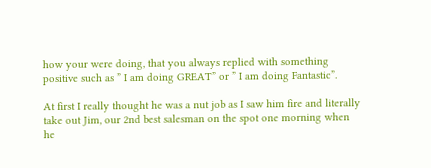how your were doing, that you always replied with something positive such as ” I am doing GREAT” or ” I am doing Fantastic”.

At first I really thought he was a nut job as I saw him fire and literally take out Jim, our 2nd best salesman on the spot one morning when he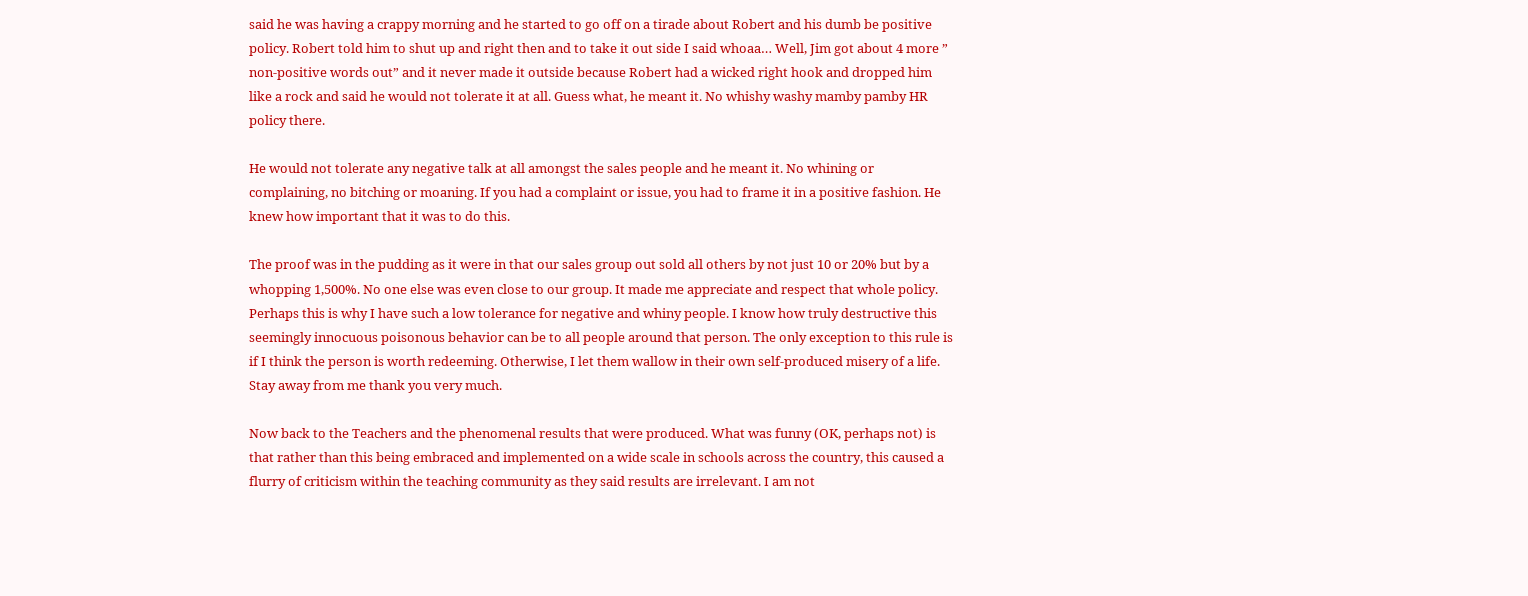said he was having a crappy morning and he started to go off on a tirade about Robert and his dumb be positive policy. Robert told him to shut up and right then and to take it out side I said whoaa… Well, Jim got about 4 more ” non-positive words out” and it never made it outside because Robert had a wicked right hook and dropped him like a rock and said he would not tolerate it at all. Guess what, he meant it. No whishy washy mamby pamby HR policy there.

He would not tolerate any negative talk at all amongst the sales people and he meant it. No whining or complaining, no bitching or moaning. If you had a complaint or issue, you had to frame it in a positive fashion. He knew how important that it was to do this.

The proof was in the pudding as it were in that our sales group out sold all others by not just 10 or 20% but by a whopping 1,500%. No one else was even close to our group. It made me appreciate and respect that whole policy. Perhaps this is why I have such a low tolerance for negative and whiny people. I know how truly destructive this seemingly innocuous poisonous behavior can be to all people around that person. The only exception to this rule is if I think the person is worth redeeming. Otherwise, I let them wallow in their own self-produced misery of a life. Stay away from me thank you very much.

Now back to the Teachers and the phenomenal results that were produced. What was funny (OK, perhaps not) is that rather than this being embraced and implemented on a wide scale in schools across the country, this caused a flurry of criticism within the teaching community as they said results are irrelevant. I am not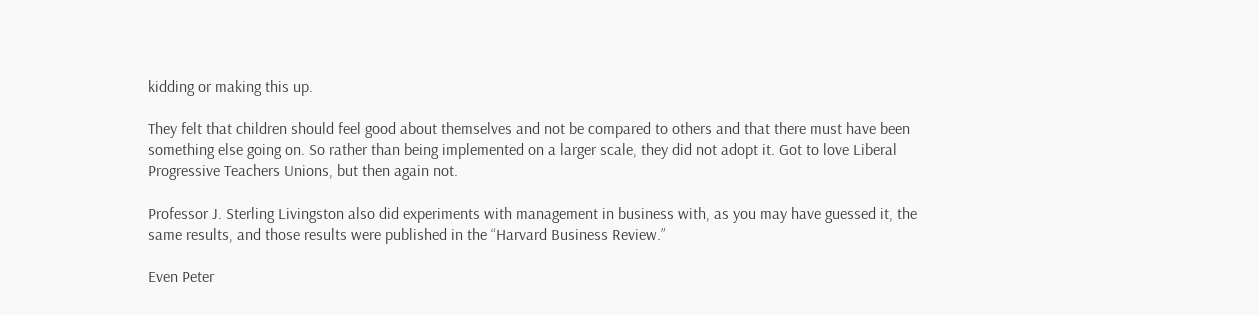kidding or making this up.

They felt that children should feel good about themselves and not be compared to others and that there must have been something else going on. So rather than being implemented on a larger scale, they did not adopt it. Got to love Liberal Progressive Teachers Unions, but then again not.

Professor J. Sterling Livingston also did experiments with management in business with, as you may have guessed it, the same results, and those results were published in the “Harvard Business Review.”

Even Peter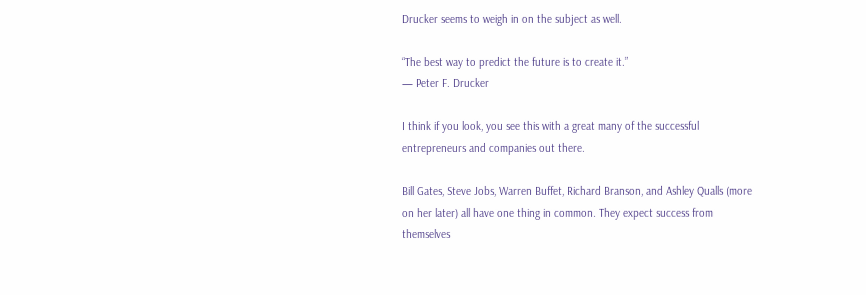Drucker seems to weigh in on the subject as well.

“The best way to predict the future is to create it.”
— Peter F. Drucker

I think if you look, you see this with a great many of the successful entrepreneurs and companies out there.

Bill Gates, Steve Jobs, Warren Buffet, Richard Branson, and Ashley Qualls (more on her later) all have one thing in common. They expect success from themselves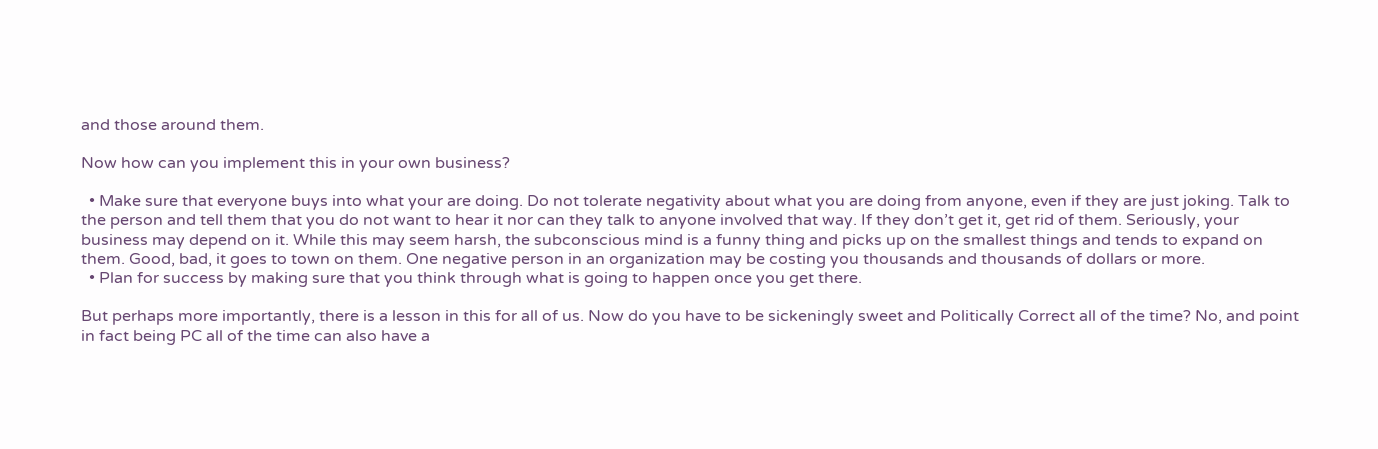and those around them.

Now how can you implement this in your own business?

  • Make sure that everyone buys into what your are doing. Do not tolerate negativity about what you are doing from anyone, even if they are just joking. Talk to the person and tell them that you do not want to hear it nor can they talk to anyone involved that way. If they don’t get it, get rid of them. Seriously, your business may depend on it. While this may seem harsh, the subconscious mind is a funny thing and picks up on the smallest things and tends to expand on them. Good, bad, it goes to town on them. One negative person in an organization may be costing you thousands and thousands of dollars or more.
  • Plan for success by making sure that you think through what is going to happen once you get there.

But perhaps more importantly, there is a lesson in this for all of us. Now do you have to be sickeningly sweet and Politically Correct all of the time? No, and point in fact being PC all of the time can also have a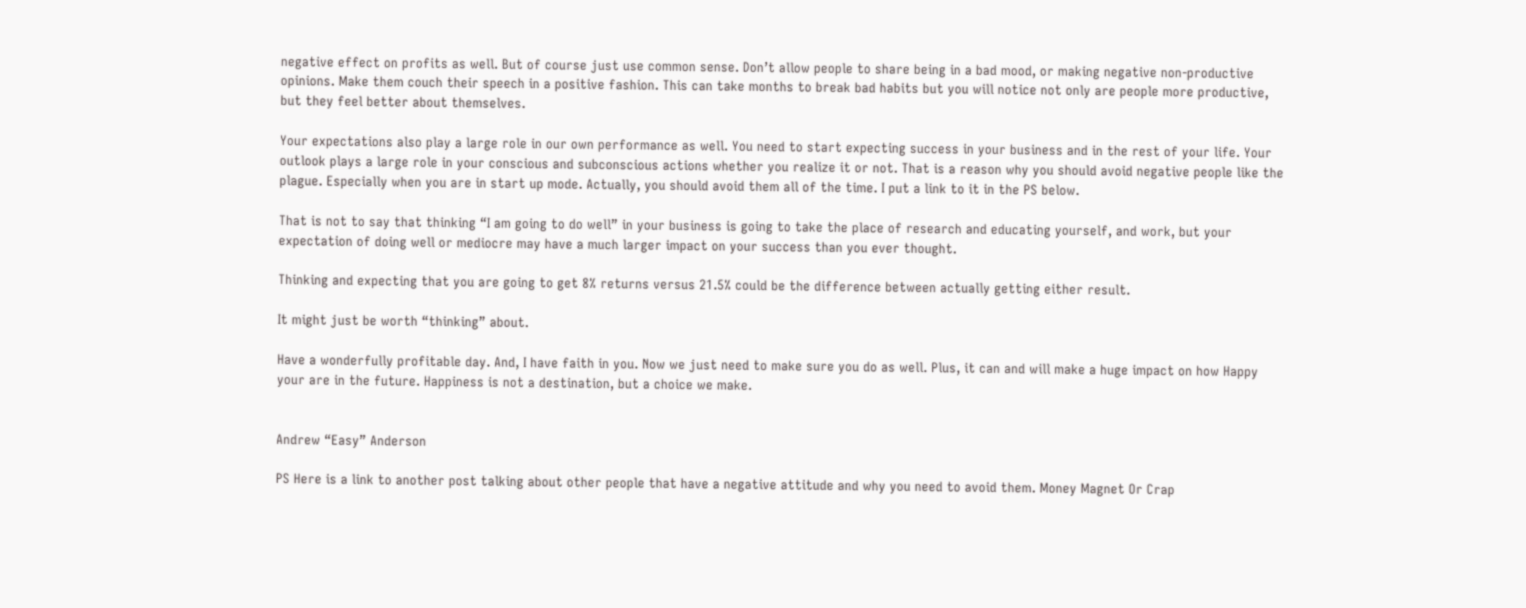negative effect on profits as well. But of course just use common sense. Don’t allow people to share being in a bad mood, or making negative non-productive opinions. Make them couch their speech in a positive fashion. This can take months to break bad habits but you will notice not only are people more productive, but they feel better about themselves.

Your expectations also play a large role in our own performance as well. You need to start expecting success in your business and in the rest of your life. Your outlook plays a large role in your conscious and subconscious actions whether you realize it or not. That is a reason why you should avoid negative people like the plague. Especially when you are in start up mode. Actually, you should avoid them all of the time. I put a link to it in the PS below.

That is not to say that thinking “I am going to do well” in your business is going to take the place of research and educating yourself, and work, but your expectation of doing well or mediocre may have a much larger impact on your success than you ever thought.

Thinking and expecting that you are going to get 8% returns versus 21.5% could be the difference between actually getting either result.

It might just be worth “thinking” about.

Have a wonderfully profitable day. And, I have faith in you. Now we just need to make sure you do as well. Plus, it can and will make a huge impact on how Happy your are in the future. Happiness is not a destination, but a choice we make.


Andrew “Easy” Anderson

PS Here is a link to another post talking about other people that have a negative attitude and why you need to avoid them. Money Magnet Or Crap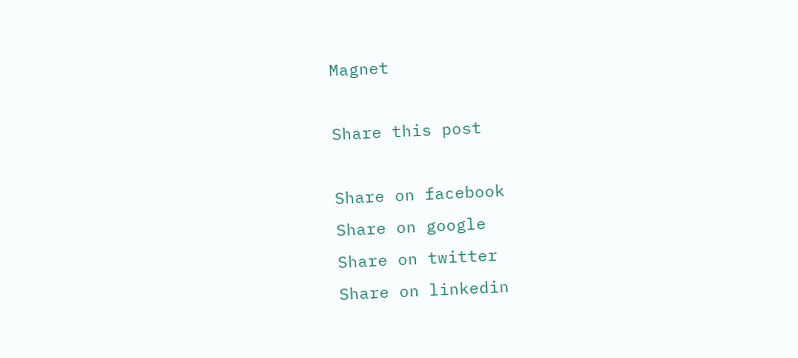Magnet

Share this post

Share on facebook
Share on google
Share on twitter
Share on linkedin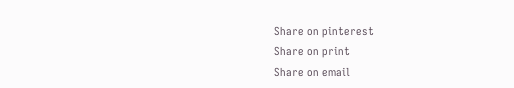Share on pinterest
Share on print
Share on email